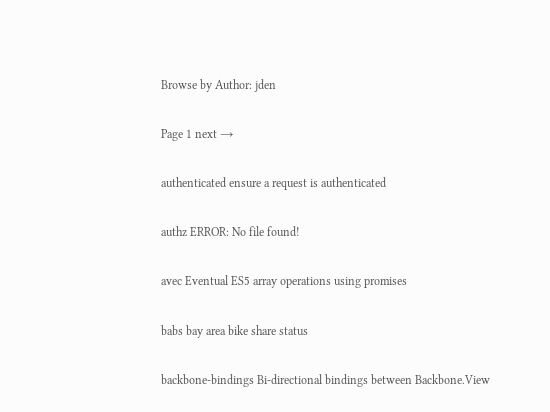Browse by Author: jden

Page 1 next →

authenticated ensure a request is authenticated

authz ERROR: No file found!

avec Eventual ES5 array operations using promises

babs bay area bike share status

backbone-bindings Bi-directional bindings between Backbone.View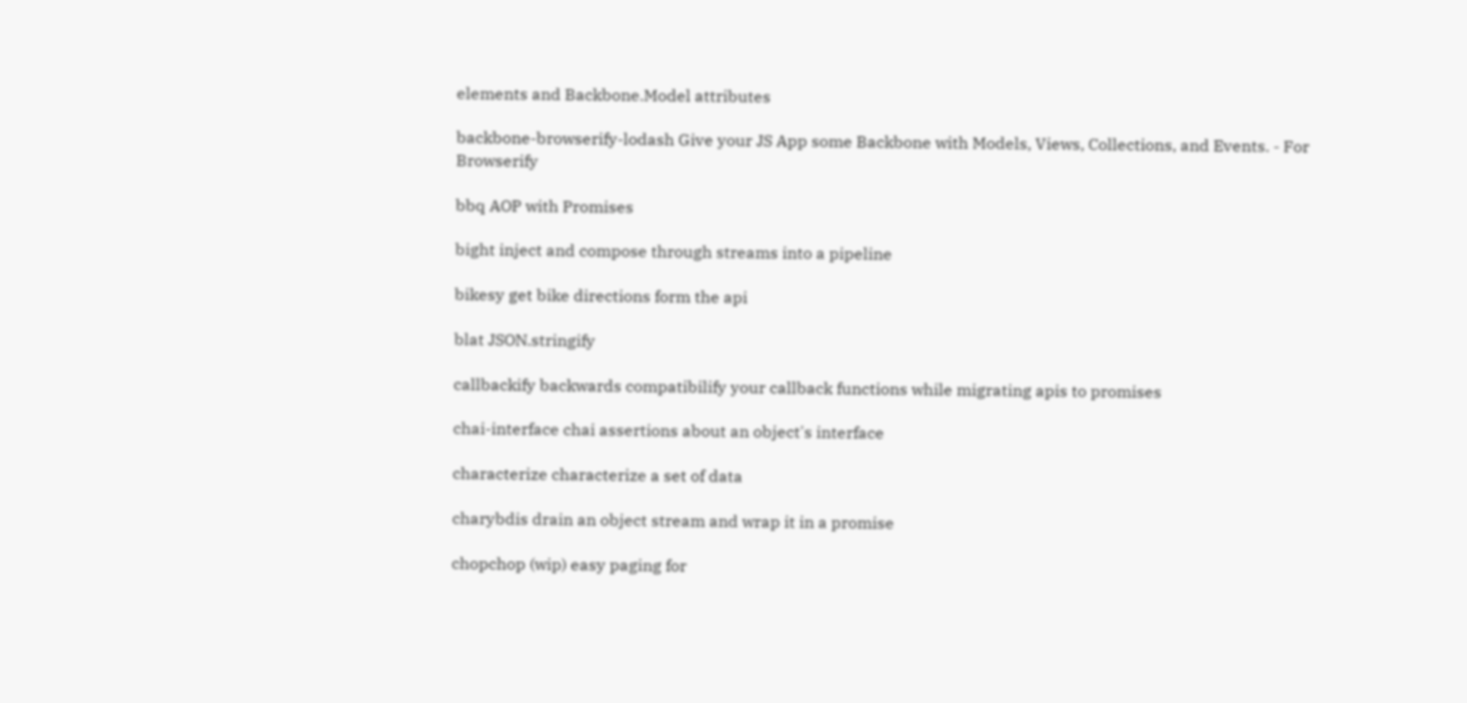elements and Backbone.Model attributes

backbone-browserify-lodash Give your JS App some Backbone with Models, Views, Collections, and Events. - For Browserify

bbq AOP with Promises

bight inject and compose through streams into a pipeline

bikesy get bike directions form the api

blat JSON.stringify

callbackify backwards compatibilify your callback functions while migrating apis to promises

chai-interface chai assertions about an object's interface

characterize characterize a set of data

charybdis drain an object stream and wrap it in a promise

chopchop (wip) easy paging for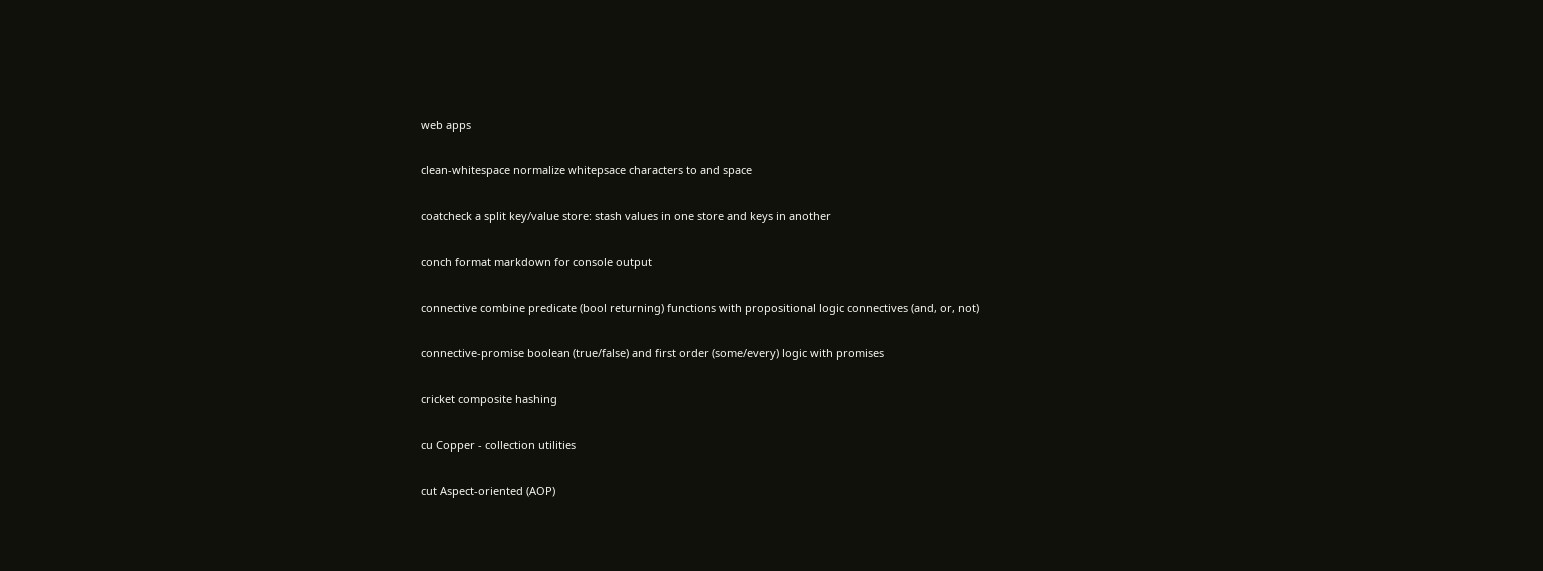web apps

clean-whitespace normalize whitepsace characters to and space

coatcheck a split key/value store: stash values in one store and keys in another

conch format markdown for console output

connective combine predicate (bool returning) functions with propositional logic connectives (and, or, not)

connective-promise boolean (true/false) and first order (some/every) logic with promises

cricket composite hashing

cu Copper - collection utilities

cut Aspect-oriented (AOP)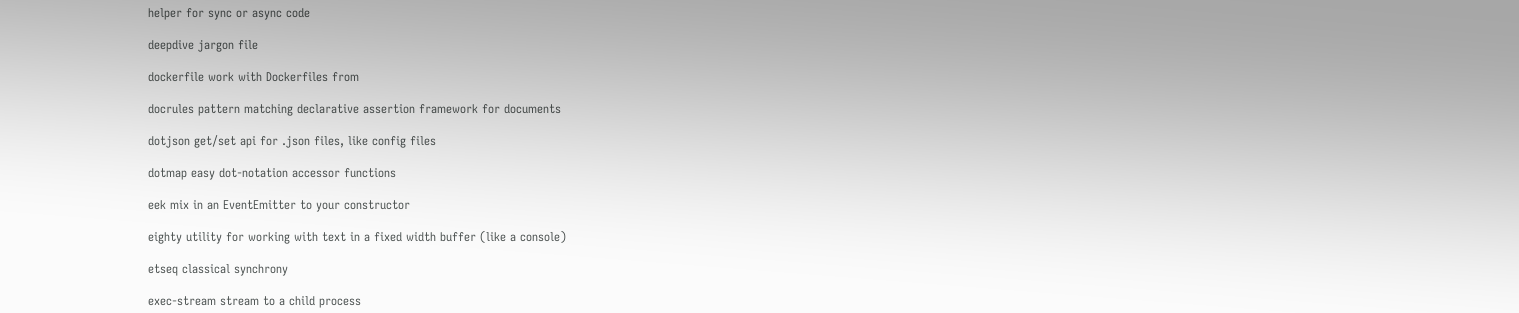helper for sync or async code

deepdive jargon file

dockerfile work with Dockerfiles from

docrules pattern matching declarative assertion framework for documents

dotjson get/set api for .json files, like config files

dotmap easy dot-notation accessor functions

eek mix in an EventEmitter to your constructor

eighty utility for working with text in a fixed width buffer (like a console)

etseq classical synchrony

exec-stream stream to a child process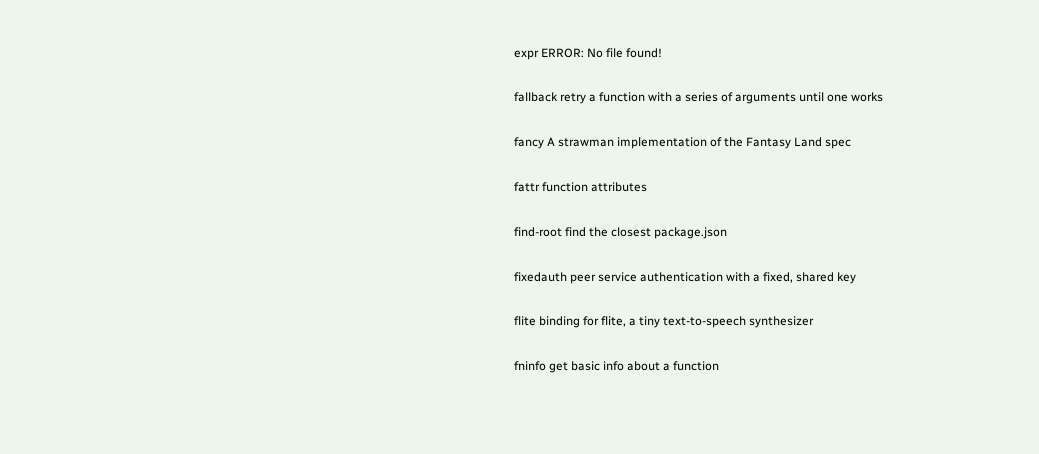expr ERROR: No file found!

fallback retry a function with a series of arguments until one works

fancy A strawman implementation of the Fantasy Land spec

fattr function attributes

find-root find the closest package.json

fixedauth peer service authentication with a fixed, shared key

flite binding for flite, a tiny text-to-speech synthesizer

fninfo get basic info about a function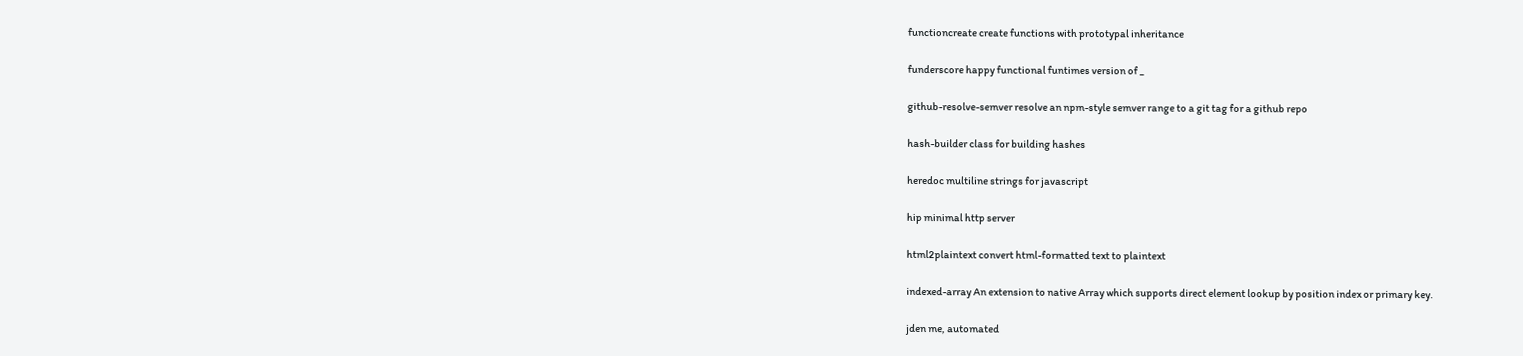functioncreate create functions with prototypal inheritance

funderscore happy functional funtimes version of _

github-resolve-semver resolve an npm-style semver range to a git tag for a github repo

hash-builder class for building hashes

heredoc multiline strings for javascript

hip minimal http server

html2plaintext convert html-formatted text to plaintext

indexed-array An extension to native Array which supports direct element lookup by position index or primary key.

jden me, automated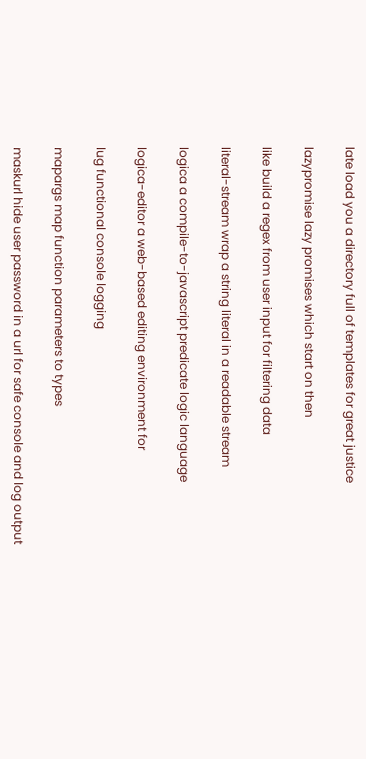late load you a directory full of templates for great justice

lazypromise lazy promises which start on then

like build a regex from user input for filtering data

literal-stream wrap a string literal in a readable stream

logica a compile-to-javascript predicate logic language

logica-editor a web-based editing environment for

lug functional console logging

mapargs map function parameters to types

maskurl hide user password in a url for safe console and log output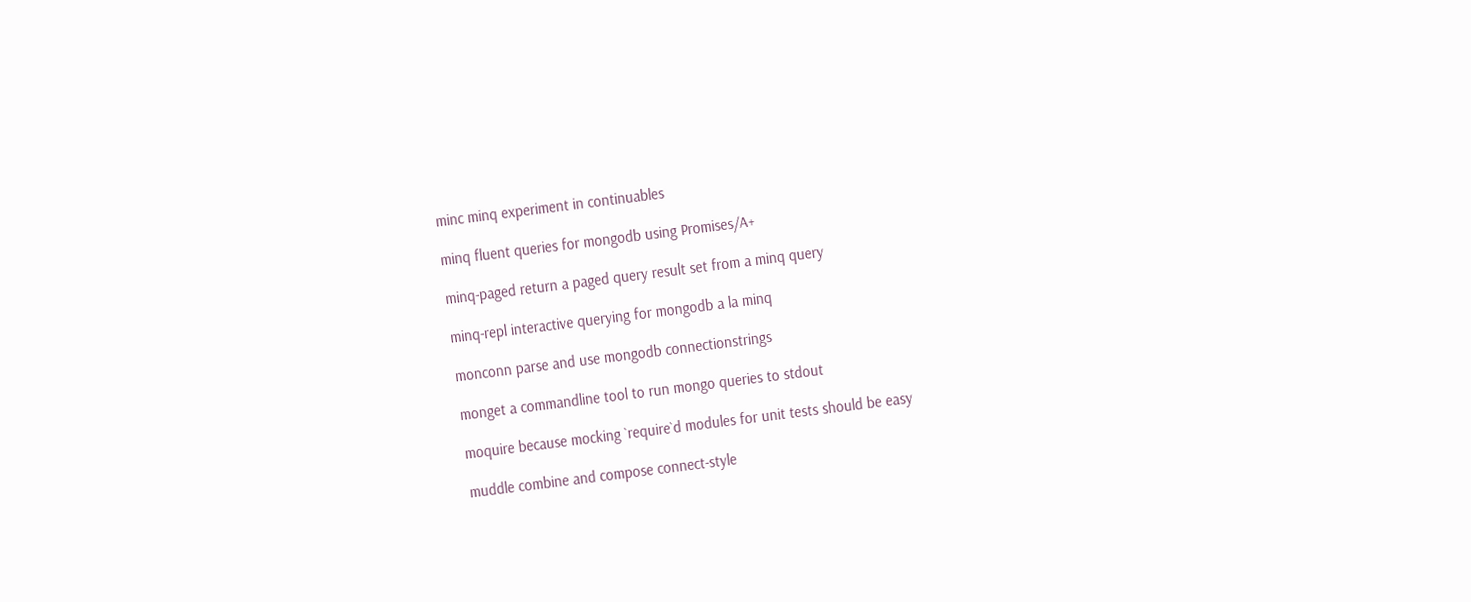minc minq experiment in continuables

minq fluent queries for mongodb using Promises/A+

minq-paged return a paged query result set from a minq query

minq-repl interactive querying for mongodb a la minq

monconn parse and use mongodb connectionstrings

monget a commandline tool to run mongo queries to stdout

moquire because mocking `require`d modules for unit tests should be easy

muddle combine and compose connect-style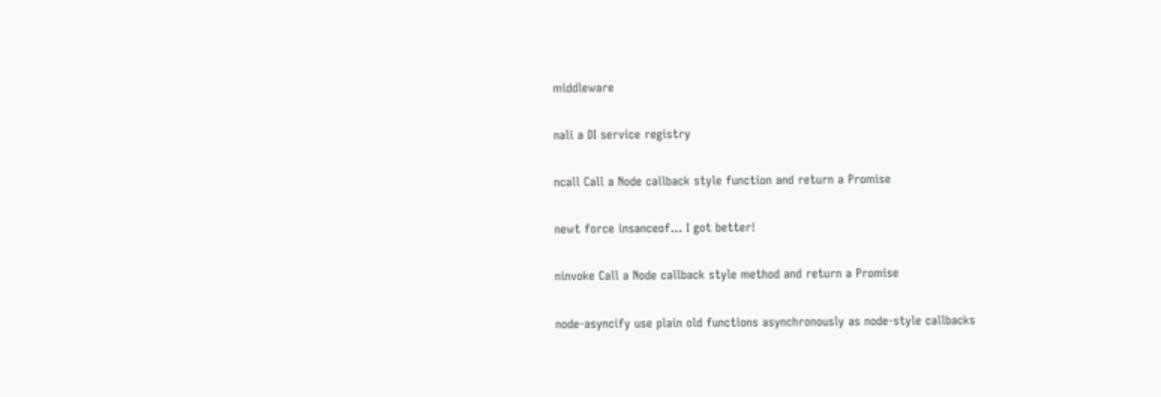middleware

nali a DI service registry

ncall Call a Node callback style function and return a Promise

newt force insanceof... I got better!

ninvoke Call a Node callback style method and return a Promise

node-asyncify use plain old functions asynchronously as node-style callbacks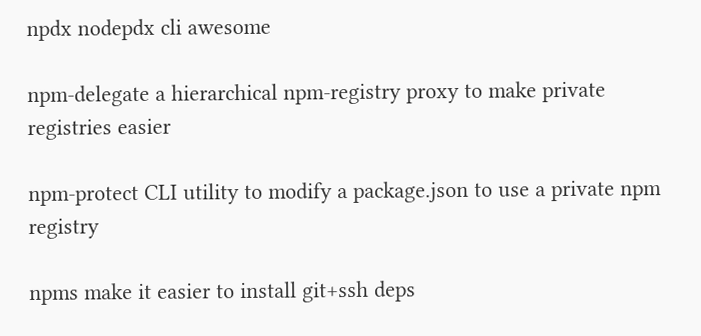npdx nodepdx cli awesome

npm-delegate a hierarchical npm-registry proxy to make private registries easier

npm-protect CLI utility to modify a package.json to use a private npm registry

npms make it easier to install git+ssh deps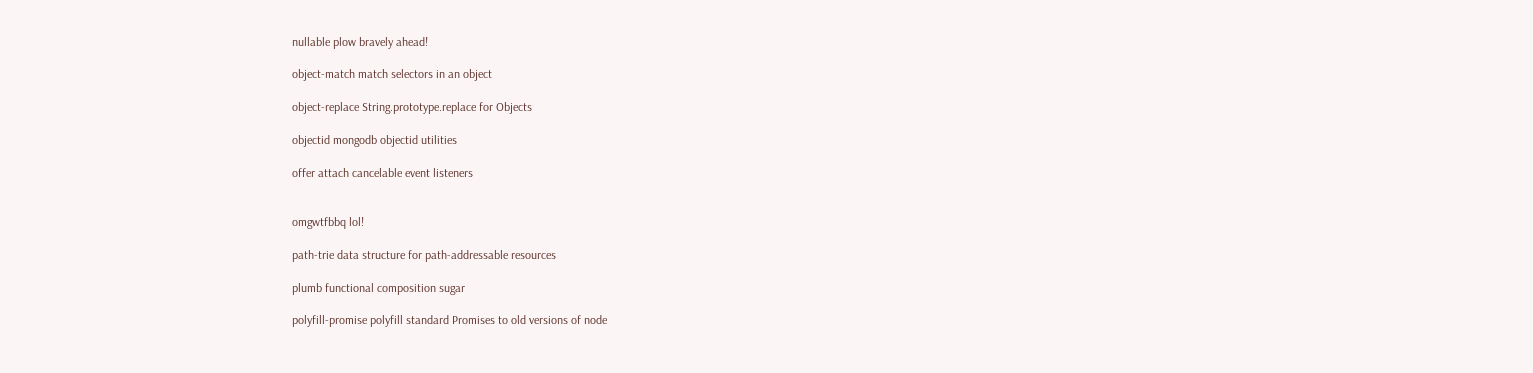nullable plow bravely ahead!

object-match match selectors in an object

object-replace String.prototype.replace for Objects

objectid mongodb objectid utilities

offer attach cancelable event listeners


omgwtfbbq lol!

path-trie data structure for path-addressable resources

plumb functional composition sugar

polyfill-promise polyfill standard Promises to old versions of node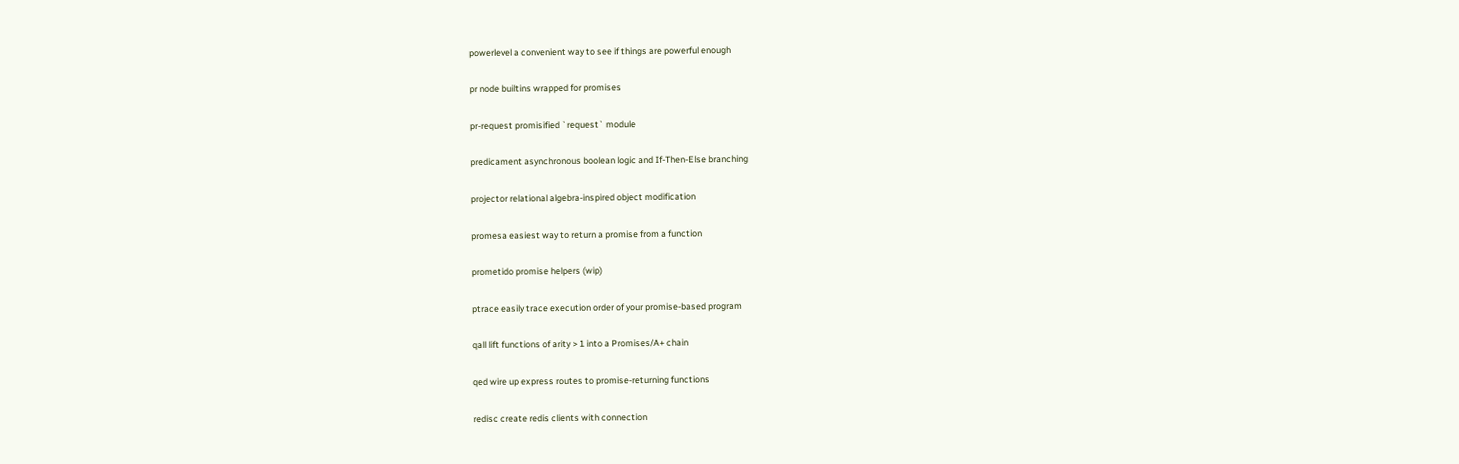powerlevel a convenient way to see if things are powerful enough

pr node builtins wrapped for promises

pr-request promisified `request` module

predicament asynchronous boolean logic and If-Then-Else branching

projector relational algebra-inspired object modification

promesa easiest way to return a promise from a function

prometido promise helpers (wip)

ptrace easily trace execution order of your promise-based program

qall lift functions of arity > 1 into a Promises/A+ chain

qed wire up express routes to promise-returning functions

redisc create redis clients with connection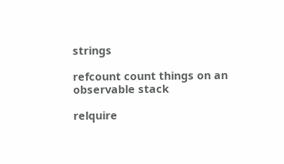strings

refcount count things on an observable stack

relquire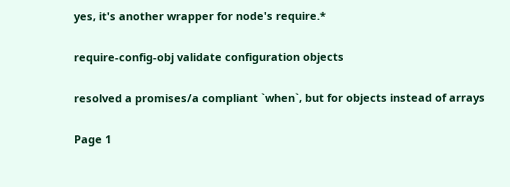yes, it's another wrapper for node's require.*

require-config-obj validate configuration objects

resolved a promises/a compliant `when`, but for objects instead of arrays

Page 1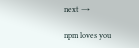next →

npm loves you